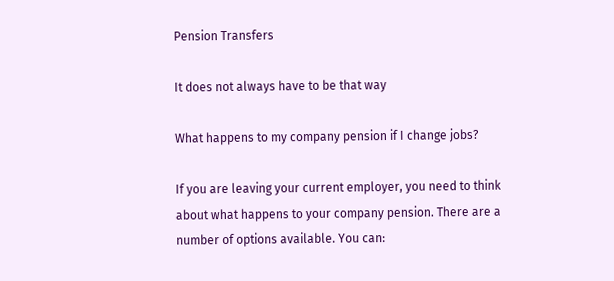Pension Transfers

It does not always have to be that way

What happens to my company pension if I change jobs?

If you are leaving your current employer, you need to think about what happens to your company pension. There are a number of options available. You can: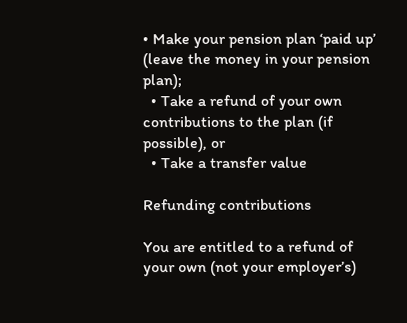• Make your pension plan ‘paid up’ (leave the money in your pension plan);
  • Take a refund of your own contributions to the plan (if possible), or
  • Take a transfer value

Refunding contributions

You are entitled to a refund of your own (not your employer’s)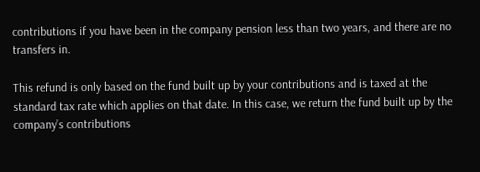contributions if you have been in the company pension less than two years, and there are no transfers in.

This refund is only based on the fund built up by your contributions and is taxed at the standard tax rate which applies on that date. In this case, we return the fund built up by the company’s contributions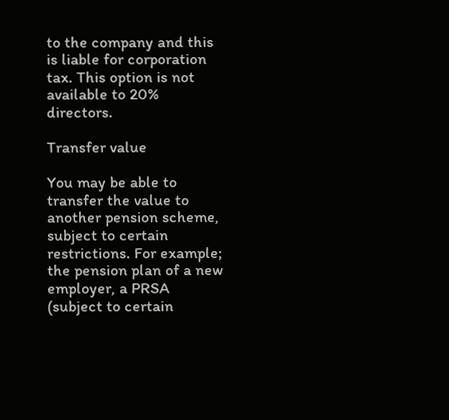to the company and this is liable for corporation tax. This option is not available to 20% directors.

Transfer value

You may be able to transfer the value to another pension scheme, subject to certain restrictions. For example; the pension plan of a new employer, a PRSA (subject to certain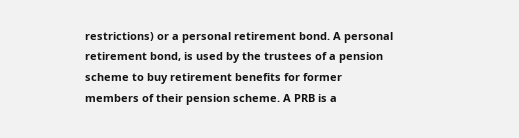restrictions) or a personal retirement bond. A personal retirement bond, is used by the trustees of a pension scheme to buy retirement benefits for former members of their pension scheme. A PRB is a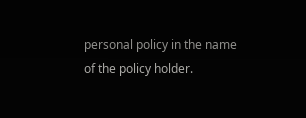personal policy in the name of the policy holder.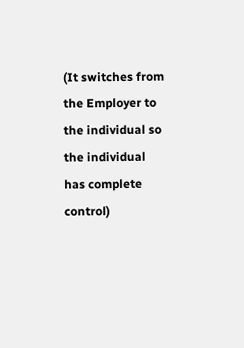(It switches from the Employer to the individual so the individual has complete control)